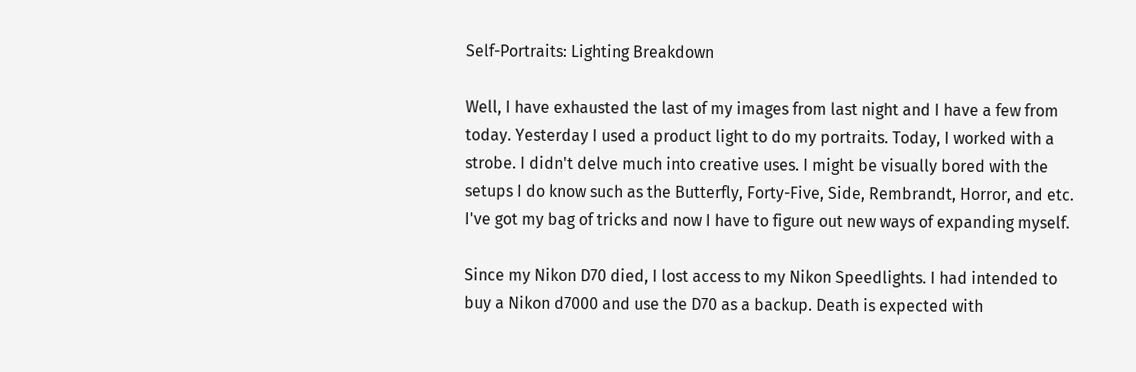Self-Portraits: Lighting Breakdown

Well, I have exhausted the last of my images from last night and I have a few from today. Yesterday I used a product light to do my portraits. Today, I worked with a strobe. I didn't delve much into creative uses. I might be visually bored with the setups I do know such as the Butterfly, Forty-Five, Side, Rembrandt, Horror, and etc. I've got my bag of tricks and now I have to figure out new ways of expanding myself.

Since my Nikon D70 died, I lost access to my Nikon Speedlights. I had intended to buy a Nikon d7000 and use the D70 as a backup. Death is expected with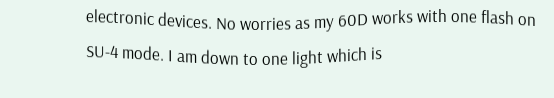electronic devices. No worries as my 60D works with one flash on SU-4 mode. I am down to one light which is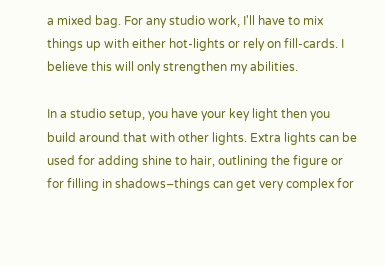a mixed bag. For any studio work, I'll have to mix things up with either hot-lights or rely on fill-cards. I believe this will only strengthen my abilities.

In a studio setup, you have your key light then you build around that with other lights. Extra lights can be used for adding shine to hair, outlining the figure or for filling in shadows–things can get very complex for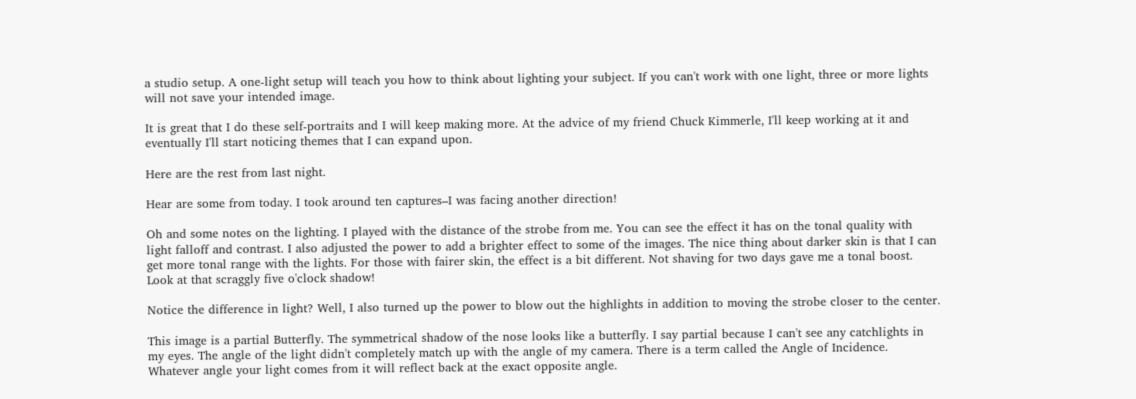a studio setup. A one-light setup will teach you how to think about lighting your subject. If you can't work with one light, three or more lights will not save your intended image.

It is great that I do these self-portraits and I will keep making more. At the advice of my friend Chuck Kimmerle, I'll keep working at it and eventually I'll start noticing themes that I can expand upon.

Here are the rest from last night.

Hear are some from today. I took around ten captures–I was facing another direction!

Oh and some notes on the lighting. I played with the distance of the strobe from me. You can see the effect it has on the tonal quality with light falloff and contrast. I also adjusted the power to add a brighter effect to some of the images. The nice thing about darker skin is that I can get more tonal range with the lights. For those with fairer skin, the effect is a bit different. Not shaving for two days gave me a tonal boost. Look at that scraggly five o'clock shadow!

Notice the difference in light? Well, I also turned up the power to blow out the highlights in addition to moving the strobe closer to the center.

This image is a partial Butterfly. The symmetrical shadow of the nose looks like a butterfly. I say partial because I can't see any catchlights in my eyes. The angle of the light didn't completely match up with the angle of my camera. There is a term called the Angle of Incidence. Whatever angle your light comes from it will reflect back at the exact opposite angle.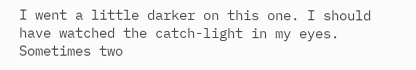I went a little darker on this one. I should have watched the catch-light in my eyes. Sometimes two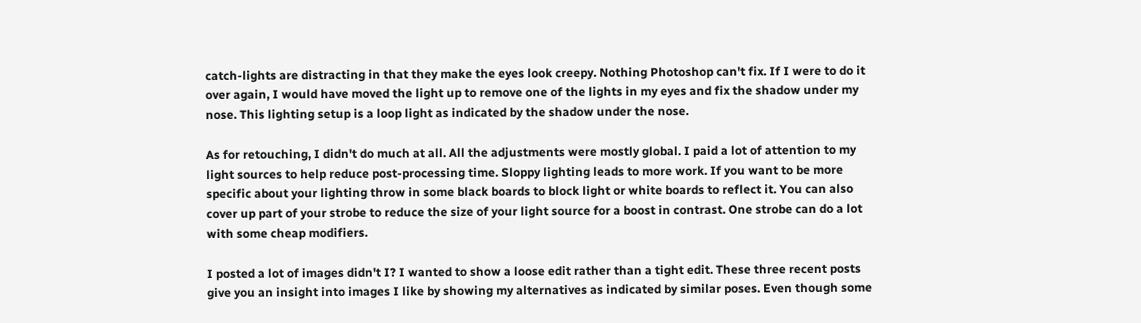catch-lights are distracting in that they make the eyes look creepy. Nothing Photoshop can't fix. If I were to do it over again, I would have moved the light up to remove one of the lights in my eyes and fix the shadow under my nose. This lighting setup is a loop light as indicated by the shadow under the nose.

As for retouching, I didn't do much at all. All the adjustments were mostly global. I paid a lot of attention to my light sources to help reduce post-processing time. Sloppy lighting leads to more work. If you want to be more specific about your lighting throw in some black boards to block light or white boards to reflect it. You can also cover up part of your strobe to reduce the size of your light source for a boost in contrast. One strobe can do a lot with some cheap modifiers.

I posted a lot of images didn't I? I wanted to show a loose edit rather than a tight edit. These three recent posts give you an insight into images I like by showing my alternatives as indicated by similar poses. Even though some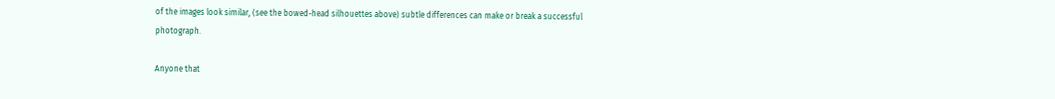of the images look similar, (see the bowed-head silhouettes above) subtle differences can make or break a successful photograph.

Anyone that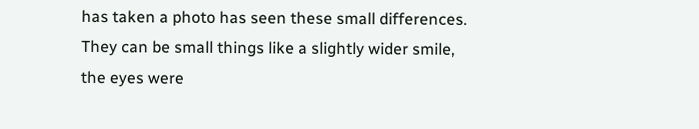has taken a photo has seen these small differences. They can be small things like a slightly wider smile, the eyes were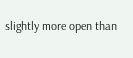slightly more open than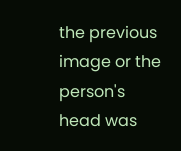the previous image or the person's head was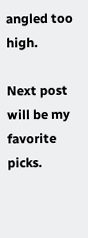angled too high.

Next post will be my favorite picks.